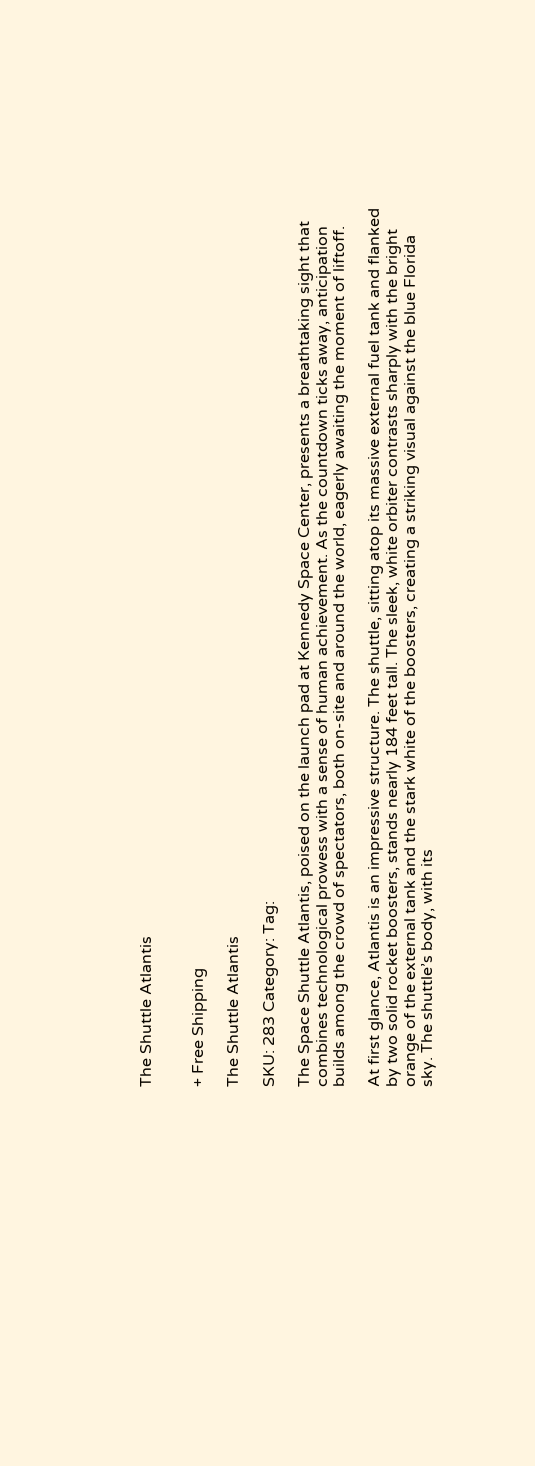The Shuttle Atlantis


+ Free Shipping

The Shuttle Atlantis

SKU: 283 Category: Tag:

The Space Shuttle Atlantis, poised on the launch pad at Kennedy Space Center, presents a breathtaking sight that combines technological prowess with a sense of human achievement. As the countdown ticks away, anticipation builds among the crowd of spectators, both on-site and around the world, eagerly awaiting the moment of liftoff.

At first glance, Atlantis is an impressive structure. The shuttle, sitting atop its massive external fuel tank and flanked by two solid rocket boosters, stands nearly 184 feet tall. The sleek, white orbiter contrasts sharply with the bright orange of the external tank and the stark white of the boosters, creating a striking visual against the blue Florida sky. The shuttle’s body, with its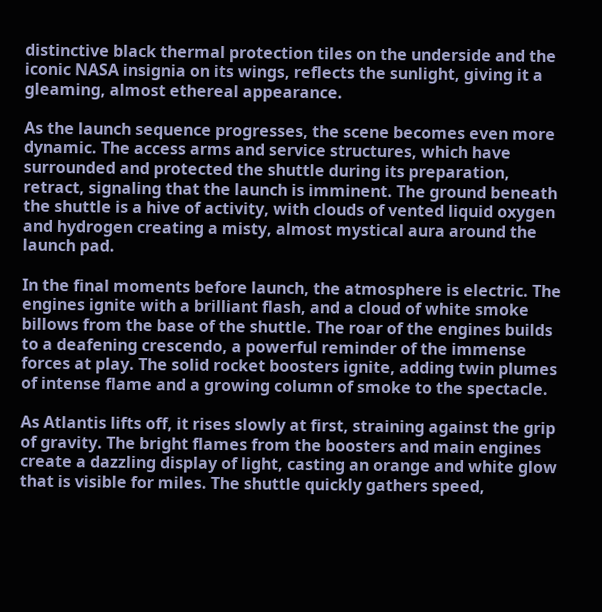distinctive black thermal protection tiles on the underside and the iconic NASA insignia on its wings, reflects the sunlight, giving it a gleaming, almost ethereal appearance.

As the launch sequence progresses, the scene becomes even more dynamic. The access arms and service structures, which have surrounded and protected the shuttle during its preparation, retract, signaling that the launch is imminent. The ground beneath the shuttle is a hive of activity, with clouds of vented liquid oxygen and hydrogen creating a misty, almost mystical aura around the launch pad.

In the final moments before launch, the atmosphere is electric. The engines ignite with a brilliant flash, and a cloud of white smoke billows from the base of the shuttle. The roar of the engines builds to a deafening crescendo, a powerful reminder of the immense forces at play. The solid rocket boosters ignite, adding twin plumes of intense flame and a growing column of smoke to the spectacle.

As Atlantis lifts off, it rises slowly at first, straining against the grip of gravity. The bright flames from the boosters and main engines create a dazzling display of light, casting an orange and white glow that is visible for miles. The shuttle quickly gathers speed,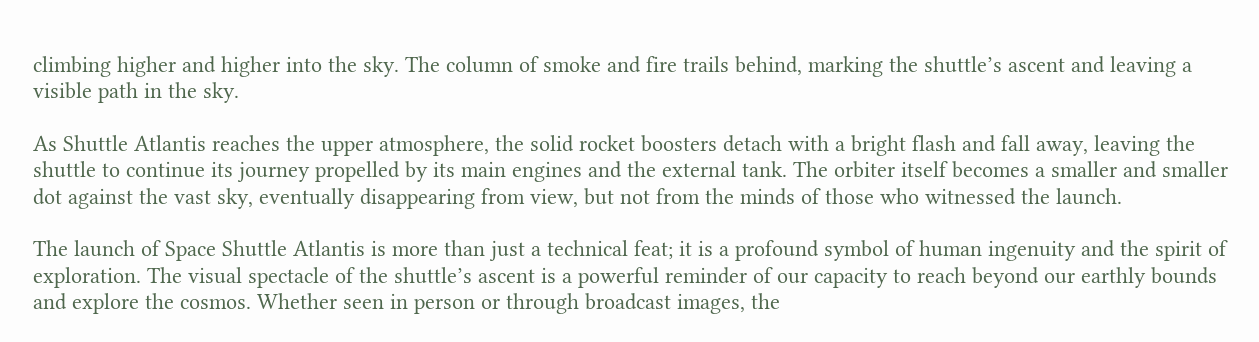climbing higher and higher into the sky. The column of smoke and fire trails behind, marking the shuttle’s ascent and leaving a visible path in the sky.

As Shuttle Atlantis reaches the upper atmosphere, the solid rocket boosters detach with a bright flash and fall away, leaving the shuttle to continue its journey propelled by its main engines and the external tank. The orbiter itself becomes a smaller and smaller dot against the vast sky, eventually disappearing from view, but not from the minds of those who witnessed the launch.

The launch of Space Shuttle Atlantis is more than just a technical feat; it is a profound symbol of human ingenuity and the spirit of exploration. The visual spectacle of the shuttle’s ascent is a powerful reminder of our capacity to reach beyond our earthly bounds and explore the cosmos. Whether seen in person or through broadcast images, the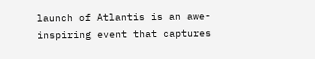launch of Atlantis is an awe-inspiring event that captures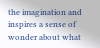the imagination and inspires a sense of wonder about what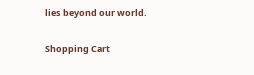lies beyond our world.

Shopping Cart